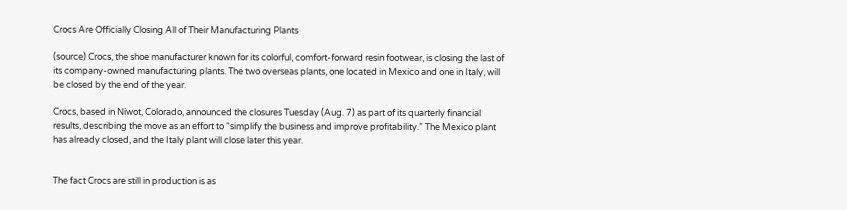Crocs Are Officially Closing All of Their Manufacturing Plants

(source) Crocs, the shoe manufacturer known for its colorful, comfort-forward resin footwear, is closing the last of its company-owned manufacturing plants. The two overseas plants, one located in Mexico and one in Italy, will be closed by the end of the year.

Crocs, based in Niwot, Colorado, announced the closures Tuesday (Aug. 7) as part of its quarterly financial results, describing the move as an effort to “simplify the business and improve profitability.” The Mexico plant has already closed, and the Italy plant will close later this year.


The fact Crocs are still in production is as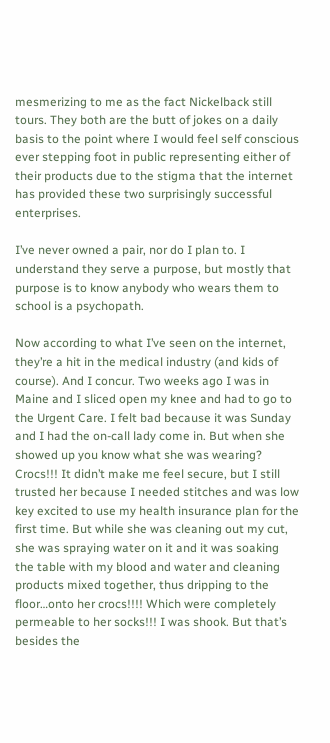mesmerizing to me as the fact Nickelback still tours. They both are the butt of jokes on a daily basis to the point where I would feel self conscious ever stepping foot in public representing either of their products due to the stigma that the internet has provided these two surprisingly successful enterprises.

I’ve never owned a pair, nor do I plan to. I understand they serve a purpose, but mostly that purpose is to know anybody who wears them to school is a psychopath.

Now according to what I’ve seen on the internet, they’re a hit in the medical industry (and kids of course). And I concur. Two weeks ago I was in Maine and I sliced open my knee and had to go to the Urgent Care. I felt bad because it was Sunday and I had the on-call lady come in. But when she showed up you know what she was wearing? Crocs!!! It didn’t make me feel secure, but I still trusted her because I needed stitches and was low key excited to use my health insurance plan for the first time. But while she was cleaning out my cut, she was spraying water on it and it was soaking the table with my blood and water and cleaning products mixed together, thus dripping to the floor…onto her crocs!!!! Which were completely permeable to her socks!!! I was shook. But that’s besides the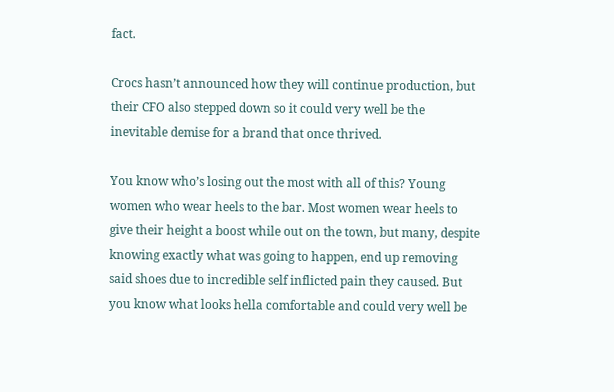fact.

Crocs hasn’t announced how they will continue production, but their CFO also stepped down so it could very well be the inevitable demise for a brand that once thrived.

You know who’s losing out the most with all of this? Young women who wear heels to the bar. Most women wear heels to give their height a boost while out on the town, but many, despite knowing exactly what was going to happen, end up removing said shoes due to incredible self inflicted pain they caused. But you know what looks hella comfortable and could very well be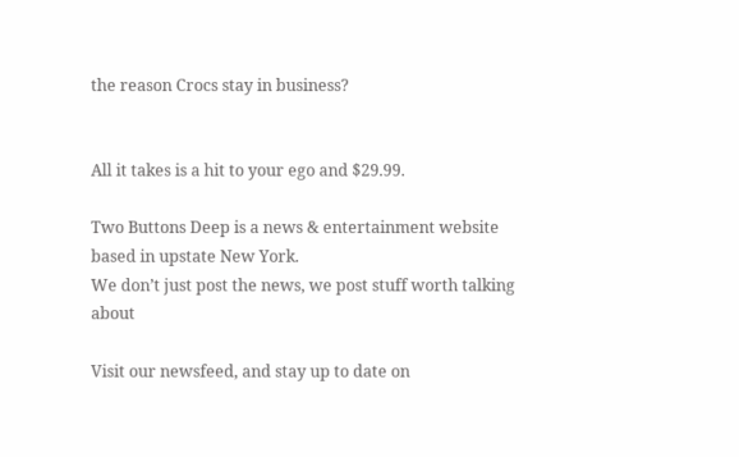the reason Crocs stay in business?


All it takes is a hit to your ego and $29.99.

Two Buttons Deep is a news & entertainment website based in upstate New York.
We don’t just post the news, we post stuff worth talking about

Visit our newsfeed, and stay up to date on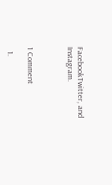FacebookTwitter, and Instagram.



1 Comment

  1.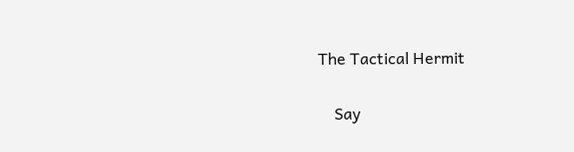The Tactical Hermit

    Say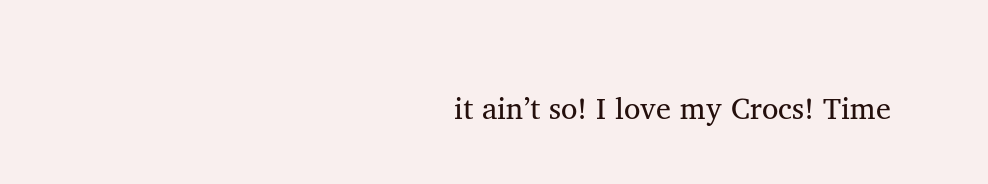it ain’t so! I love my Crocs! Time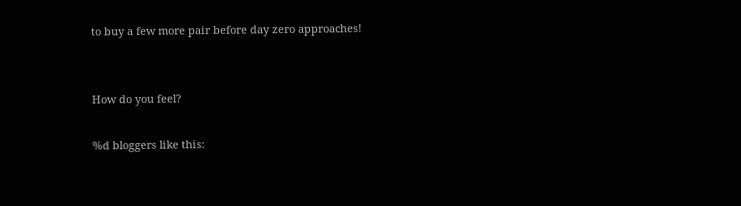to buy a few more pair before day zero approaches!


How do you feel?

%d bloggers like this: